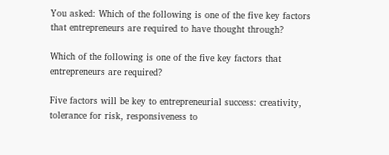You asked: Which of the following is one of the five key factors that entrepreneurs are required to have thought through?

Which of the following is one of the five key factors that entrepreneurs are required?

Five factors will be key to entrepreneurial success: creativity, tolerance for risk, responsiveness to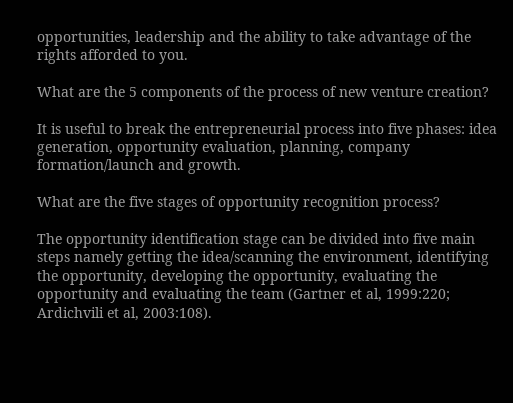opportunities, leadership and the ability to take advantage of the rights afforded to you.

What are the 5 components of the process of new venture creation?

It is useful to break the entrepreneurial process into five phases: idea generation, opportunity evaluation, planning, company formation/launch and growth.

What are the five stages of opportunity recognition process?

The opportunity identification stage can be divided into five main steps namely getting the idea/scanning the environment, identifying the opportunity, developing the opportunity, evaluating the opportunity and evaluating the team (Gartner et al, 1999:220; Ardichvili et al, 2003:108).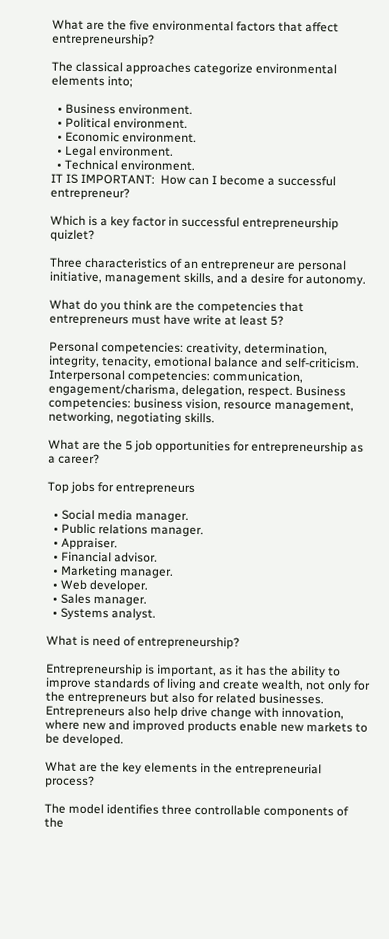What are the five environmental factors that affect entrepreneurship?

The classical approaches categorize environmental elements into;

  • Business environment.
  • Political environment.
  • Economic environment.
  • Legal environment.
  • Technical environment.
IT IS IMPORTANT:  How can I become a successful entrepreneur?

Which is a key factor in successful entrepreneurship quizlet?

Three characteristics of an entrepreneur are personal initiative, management skills, and a desire for autonomy.

What do you think are the competencies that entrepreneurs must have write at least 5?

Personal competencies: creativity, determination, integrity, tenacity, emotional balance and self-criticism. Interpersonal competencies: communication, engagement/charisma, delegation, respect. Business competencies: business vision, resource management, networking, negotiating skills.

What are the 5 job opportunities for entrepreneurship as a career?

Top jobs for entrepreneurs

  • Social media manager.
  • Public relations manager.
  • Appraiser.
  • Financial advisor.
  • Marketing manager.
  • Web developer.
  • Sales manager.
  • Systems analyst.

What is need of entrepreneurship?

Entrepreneurship is important, as it has the ability to improve standards of living and create wealth, not only for the entrepreneurs but also for related businesses. Entrepreneurs also help drive change with innovation, where new and improved products enable new markets to be developed.

What are the key elements in the entrepreneurial process?

The model identifies three controllable components of the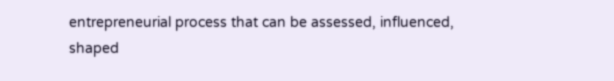entrepreneurial process that can be assessed, influenced, shaped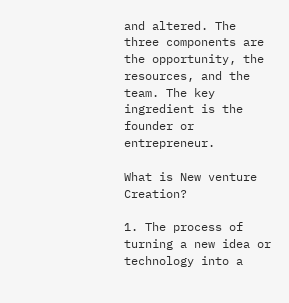and altered. The three components are the opportunity, the resources, and the team. The key ingredient is the founder or entrepreneur.

What is New venture Creation?

1. The process of turning a new idea or technology into a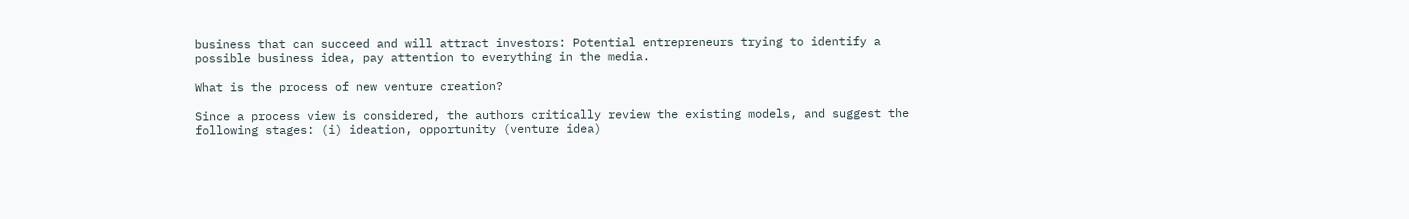business that can succeed and will attract investors: Potential entrepreneurs trying to identify a possible business idea, pay attention to everything in the media.

What is the process of new venture creation?

Since a process view is considered, the authors critically review the existing models, and suggest the following stages: (i) ideation, opportunity (venture idea)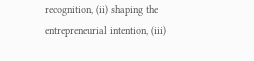recognition, (ii) shaping the entrepreneurial intention, (iii)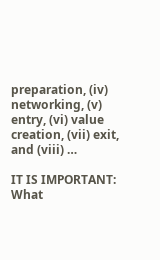preparation, (iv) networking, (v) entry, (vi) value creation, (vii) exit, and (viii) …

IT IS IMPORTANT:  What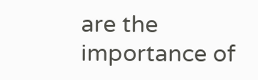are the importance of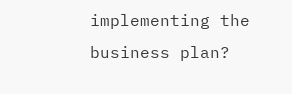implementing the business plan?